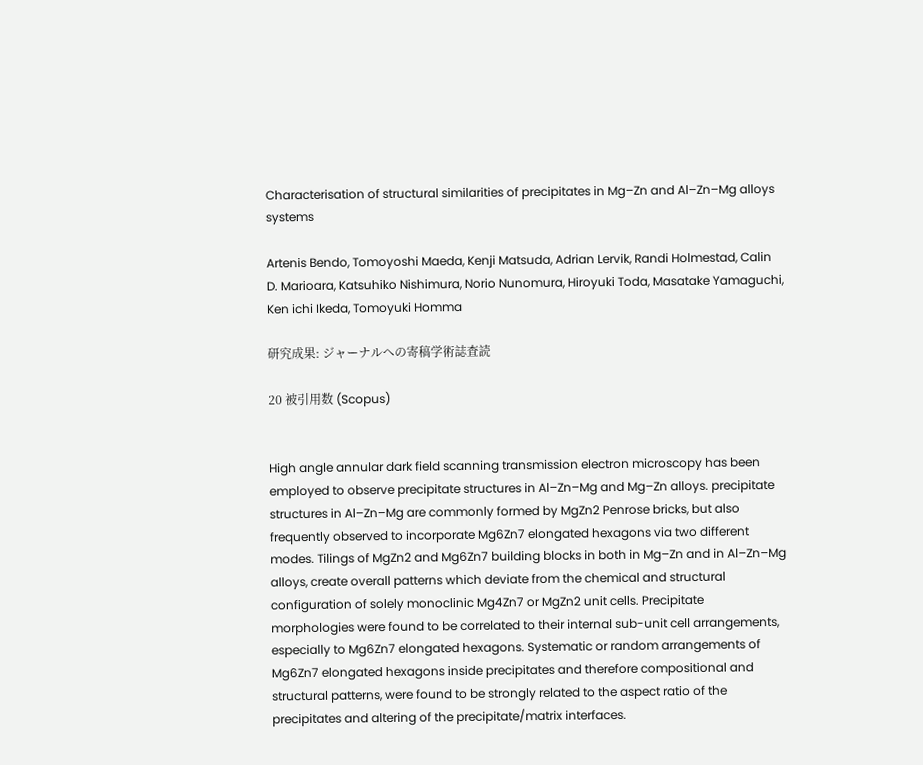Characterisation of structural similarities of precipitates in Mg–Zn and Al–Zn–Mg alloys systems

Artenis Bendo, Tomoyoshi Maeda, Kenji Matsuda, Adrian Lervik, Randi Holmestad, Calin D. Marioara, Katsuhiko Nishimura, Norio Nunomura, Hiroyuki Toda, Masatake Yamaguchi, Ken ichi Ikeda, Tomoyuki Homma

研究成果: ジャーナルへの寄稿学術誌査読

20 被引用数 (Scopus)


High angle annular dark field scanning transmission electron microscopy has been employed to observe precipitate structures in Al–Zn–Mg and Mg–Zn alloys. precipitate structures in Al–Zn–Mg are commonly formed by MgZn2 Penrose bricks, but also frequently observed to incorporate Mg6Zn7 elongated hexagons via two different modes. Tilings of MgZn2 and Mg6Zn7 building blocks in both in Mg–Zn and in Al–Zn–Mg alloys, create overall patterns which deviate from the chemical and structural configuration of solely monoclinic Mg4Zn7 or MgZn2 unit cells. Precipitate morphologies were found to be correlated to their internal sub-unit cell arrangements, especially to Mg6Zn7 elongated hexagons. Systematic or random arrangements of Mg6Zn7 elongated hexagons inside precipitates and therefore compositional and structural patterns, were found to be strongly related to the aspect ratio of the precipitates and altering of the precipitate/matrix interfaces.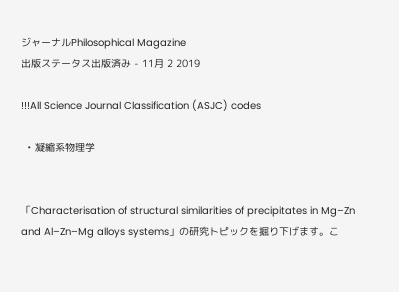ジャーナルPhilosophical Magazine
出版ステータス出版済み - 11月 2 2019

!!!All Science Journal Classification (ASJC) codes

  • 凝縮系物理学


「Characterisation of structural similarities of precipitates in Mg–Zn and Al–Zn–Mg alloys systems」の研究トピックを掘り下げます。こ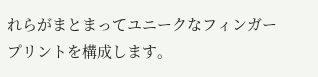れらがまとまってユニークなフィンガープリントを構成します。